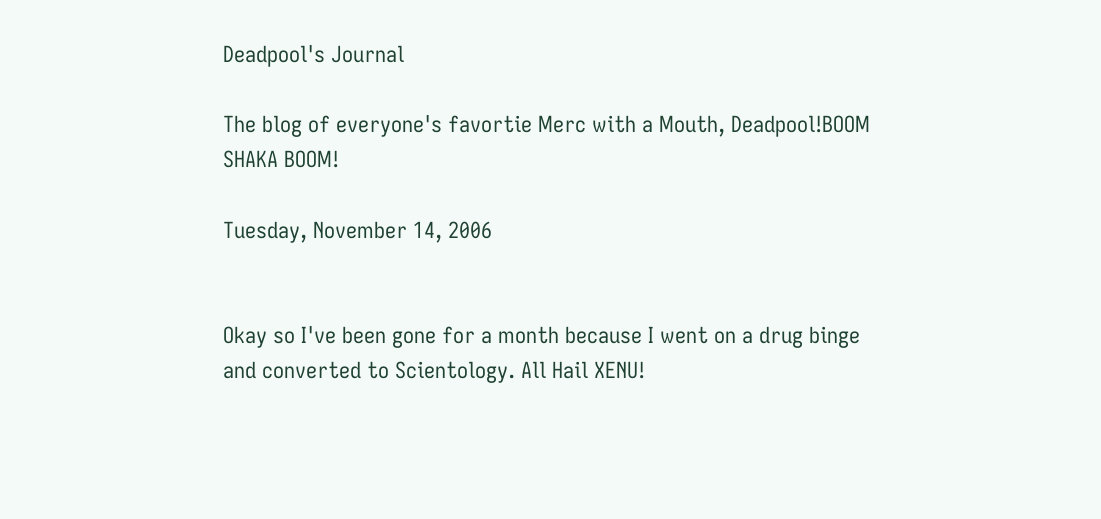Deadpool's Journal

The blog of everyone's favortie Merc with a Mouth, Deadpool!BOOM SHAKA BOOM!

Tuesday, November 14, 2006


Okay so I've been gone for a month because I went on a drug binge and converted to Scientology. All Hail XENU!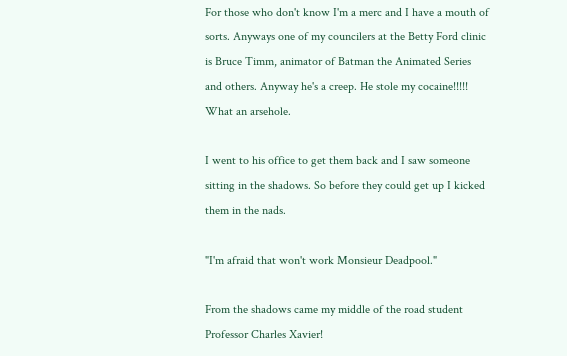For those who don't know I'm a merc and I have a mouth of sorts. Anyways one of my councilers at the Betty Ford clinic is Bruce Timm, animator of Batman the Animated Series and others. Anyway he's a creep. He stole my cocaine!!!!! What an arsehole.

I went to his office to get them back and I saw someone sitting in the shadows. So before they could get up I kicked them in the nads.

"I'm afraid that won't work Monsieur Deadpool."

From the shadows came my middle of the road student Professor Charles Xavier!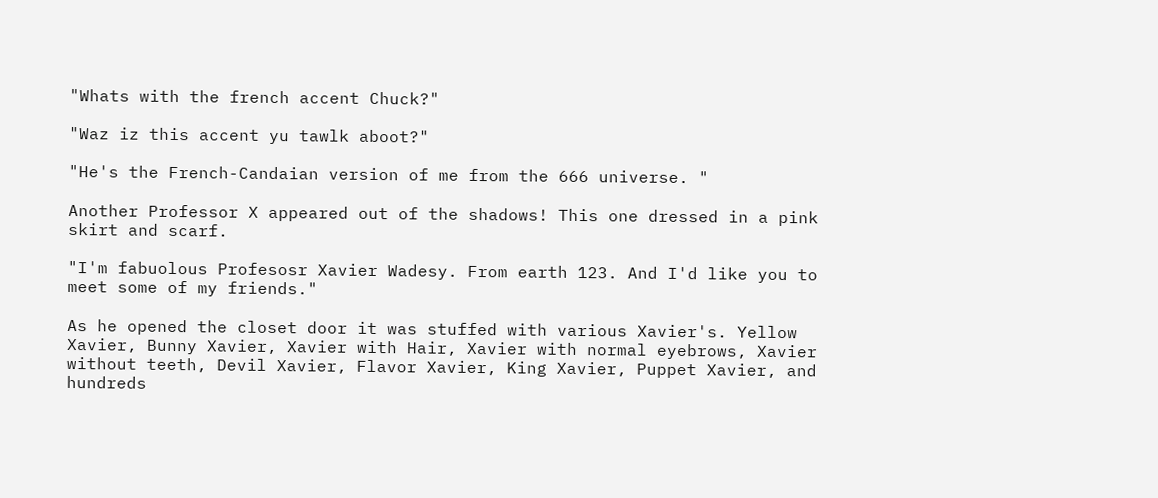"Whats with the french accent Chuck?"

"Waz iz this accent yu tawlk aboot?"

"He's the French-Candaian version of me from the 666 universe. "

Another Professor X appeared out of the shadows! This one dressed in a pink skirt and scarf.

"I'm fabuolous Profesosr Xavier Wadesy. From earth 123. And I'd like you to meet some of my friends."

As he opened the closet door it was stuffed with various Xavier's. Yellow Xavier, Bunny Xavier, Xavier with Hair, Xavier with normal eyebrows, Xavier without teeth, Devil Xavier, Flavor Xavier, King Xavier, Puppet Xavier, and hundreds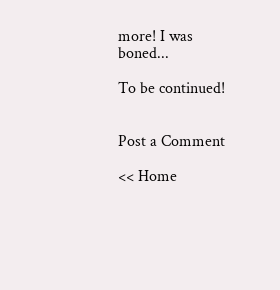more! I was boned...

To be continued!


Post a Comment

<< Home